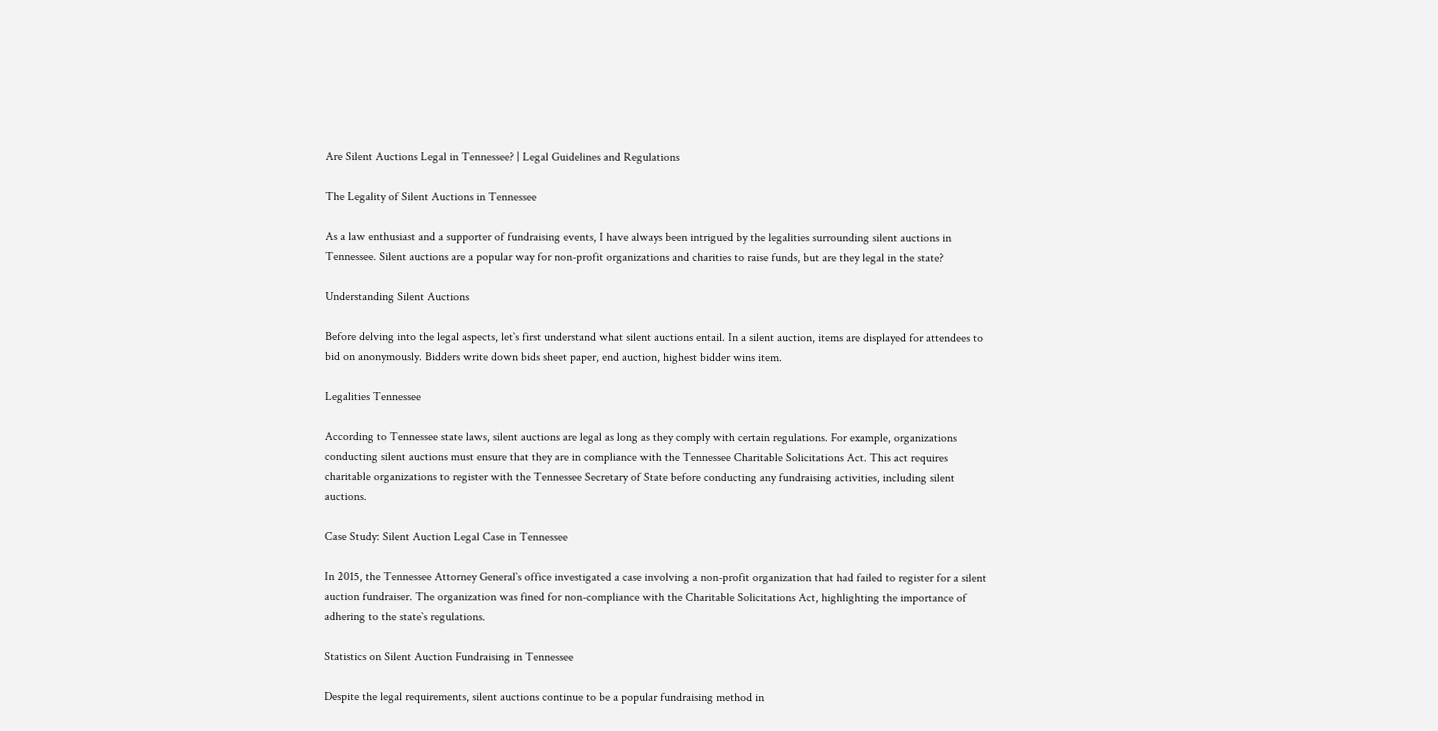Are Silent Auctions Legal in Tennessee? | Legal Guidelines and Regulations

The Legality of Silent Auctions in Tennessee

As a law enthusiast and a supporter of fundraising events, I have always been intrigued by the legalities surrounding silent auctions in Tennessee. Silent auctions are a popular way for non-profit organizations and charities to raise funds, but are they legal in the state?

Understanding Silent Auctions

Before delving into the legal aspects, let`s first understand what silent auctions entail. In a silent auction, items are displayed for attendees to bid on anonymously. Bidders write down bids sheet paper, end auction, highest bidder wins item.

Legalities Tennessee

According to Tennessee state laws, silent auctions are legal as long as they comply with certain regulations. For example, organizations conducting silent auctions must ensure that they are in compliance with the Tennessee Charitable Solicitations Act. This act requires charitable organizations to register with the Tennessee Secretary of State before conducting any fundraising activities, including silent auctions.

Case Study: Silent Auction Legal Case in Tennessee

In 2015, the Tennessee Attorney General`s office investigated a case involving a non-profit organization that had failed to register for a silent auction fundraiser. The organization was fined for non-compliance with the Charitable Solicitations Act, highlighting the importance of adhering to the state`s regulations.

Statistics on Silent Auction Fundraising in Tennessee

Despite the legal requirements, silent auctions continue to be a popular fundraising method in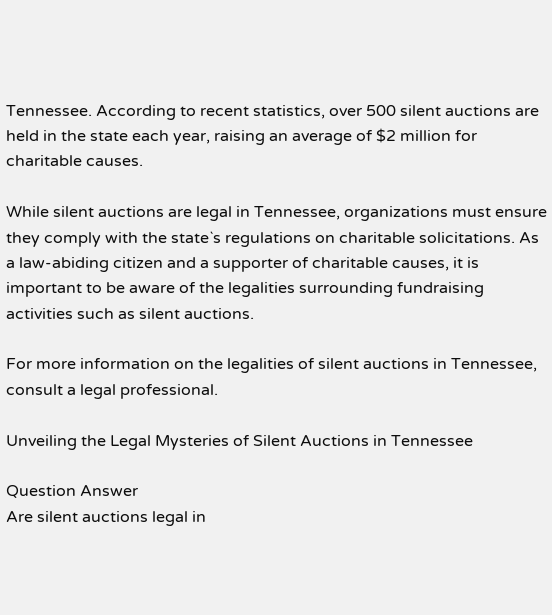Tennessee. According to recent statistics, over 500 silent auctions are held in the state each year, raising an average of $2 million for charitable causes.

While silent auctions are legal in Tennessee, organizations must ensure they comply with the state`s regulations on charitable solicitations. As a law-abiding citizen and a supporter of charitable causes, it is important to be aware of the legalities surrounding fundraising activities such as silent auctions.

For more information on the legalities of silent auctions in Tennessee, consult a legal professional.

Unveiling the Legal Mysteries of Silent Auctions in Tennessee

Question Answer
Are silent auctions legal in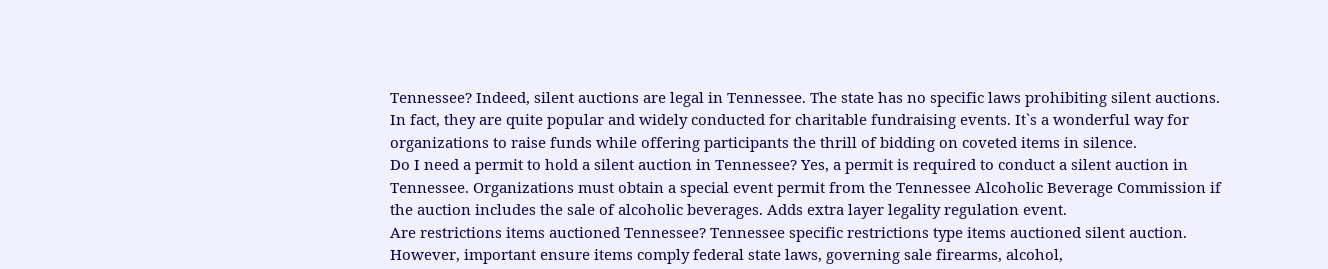Tennessee? Indeed, silent auctions are legal in Tennessee. The state has no specific laws prohibiting silent auctions. In fact, they are quite popular and widely conducted for charitable fundraising events. It`s a wonderful way for organizations to raise funds while offering participants the thrill of bidding on coveted items in silence.
Do I need a permit to hold a silent auction in Tennessee? Yes, a permit is required to conduct a silent auction in Tennessee. Organizations must obtain a special event permit from the Tennessee Alcoholic Beverage Commission if the auction includes the sale of alcoholic beverages. Adds extra layer legality regulation event.
Are restrictions items auctioned Tennessee? Tennessee specific restrictions type items auctioned silent auction. However, important ensure items comply federal state laws, governing sale firearms, alcohol,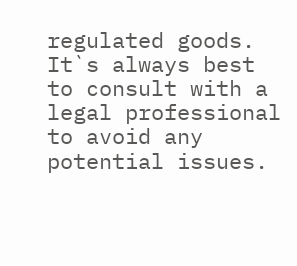regulated goods. It`s always best to consult with a legal professional to avoid any potential issues.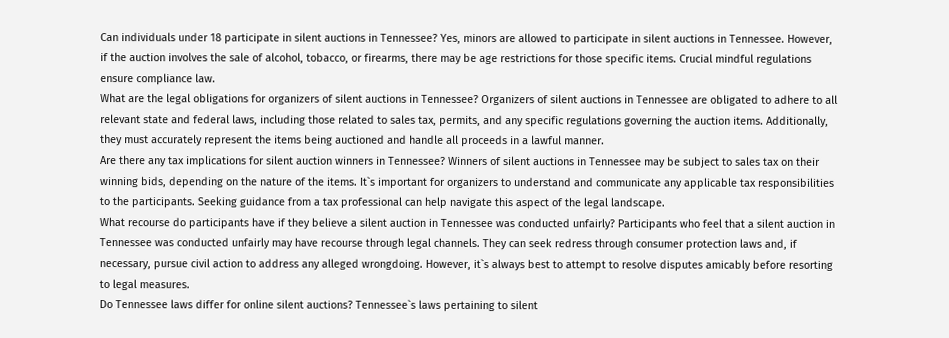Can individuals under 18 participate in silent auctions in Tennessee? Yes, minors are allowed to participate in silent auctions in Tennessee. However, if the auction involves the sale of alcohol, tobacco, or firearms, there may be age restrictions for those specific items. Crucial mindful regulations ensure compliance law.
What are the legal obligations for organizers of silent auctions in Tennessee? Organizers of silent auctions in Tennessee are obligated to adhere to all relevant state and federal laws, including those related to sales tax, permits, and any specific regulations governing the auction items. Additionally, they must accurately represent the items being auctioned and handle all proceeds in a lawful manner.
Are there any tax implications for silent auction winners in Tennessee? Winners of silent auctions in Tennessee may be subject to sales tax on their winning bids, depending on the nature of the items. It`s important for organizers to understand and communicate any applicable tax responsibilities to the participants. Seeking guidance from a tax professional can help navigate this aspect of the legal landscape.
What recourse do participants have if they believe a silent auction in Tennessee was conducted unfairly? Participants who feel that a silent auction in Tennessee was conducted unfairly may have recourse through legal channels. They can seek redress through consumer protection laws and, if necessary, pursue civil action to address any alleged wrongdoing. However, it`s always best to attempt to resolve disputes amicably before resorting to legal measures.
Do Tennessee laws differ for online silent auctions? Tennessee`s laws pertaining to silent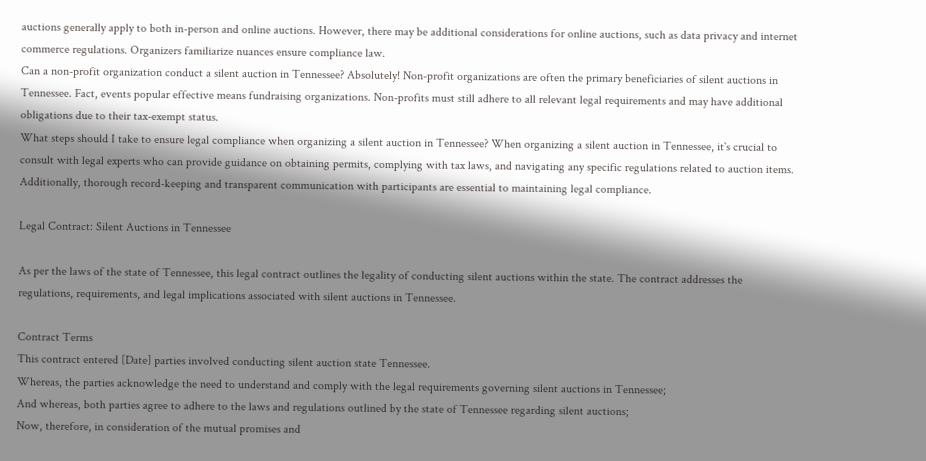auctions generally apply to both in-person and online auctions. However, there may be additional considerations for online auctions, such as data privacy and internet commerce regulations. Organizers familiarize nuances ensure compliance law.
Can a non-profit organization conduct a silent auction in Tennessee? Absolutely! Non-profit organizations are often the primary beneficiaries of silent auctions in Tennessee. Fact, events popular effective means fundraising organizations. Non-profits must still adhere to all relevant legal requirements and may have additional obligations due to their tax-exempt status.
What steps should I take to ensure legal compliance when organizing a silent auction in Tennessee? When organizing a silent auction in Tennessee, it`s crucial to consult with legal experts who can provide guidance on obtaining permits, complying with tax laws, and navigating any specific regulations related to auction items. Additionally, thorough record-keeping and transparent communication with participants are essential to maintaining legal compliance.

Legal Contract: Silent Auctions in Tennessee

As per the laws of the state of Tennessee, this legal contract outlines the legality of conducting silent auctions within the state. The contract addresses the regulations, requirements, and legal implications associated with silent auctions in Tennessee.

Contract Terms
This contract entered [Date] parties involved conducting silent auction state Tennessee.
Whereas, the parties acknowledge the need to understand and comply with the legal requirements governing silent auctions in Tennessee;
And whereas, both parties agree to adhere to the laws and regulations outlined by the state of Tennessee regarding silent auctions;
Now, therefore, in consideration of the mutual promises and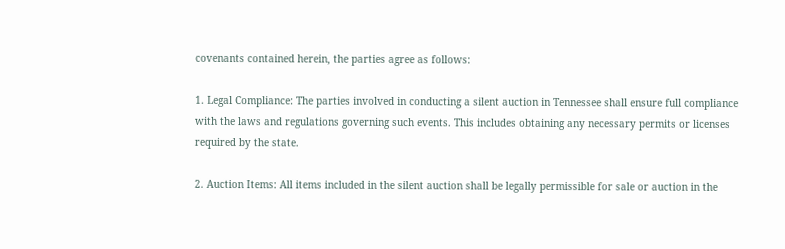covenants contained herein, the parties agree as follows:

1. Legal Compliance: The parties involved in conducting a silent auction in Tennessee shall ensure full compliance with the laws and regulations governing such events. This includes obtaining any necessary permits or licenses required by the state.

2. Auction Items: All items included in the silent auction shall be legally permissible for sale or auction in the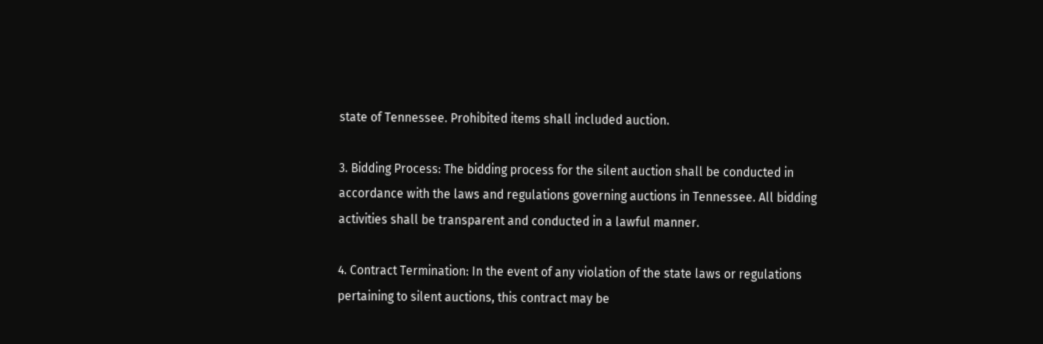state of Tennessee. Prohibited items shall included auction.

3. Bidding Process: The bidding process for the silent auction shall be conducted in accordance with the laws and regulations governing auctions in Tennessee. All bidding activities shall be transparent and conducted in a lawful manner.

4. Contract Termination: In the event of any violation of the state laws or regulations pertaining to silent auctions, this contract may be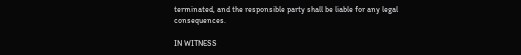terminated, and the responsible party shall be liable for any legal consequences.

IN WITNESS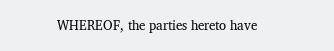WHEREOF, the parties hereto have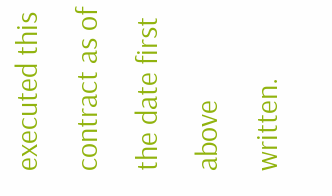executed this contract as of the date first above written.